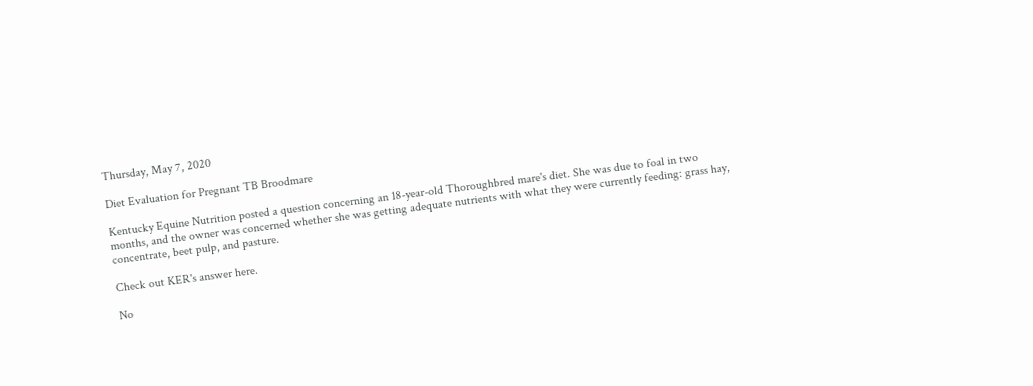Thursday, May 7, 2020

Diet Evaluation for Pregnant TB Broodmare

Kentucky Equine Nutrition posted a question concerning an 18-year-old Thoroughbred mare's diet. She was due to foal in two months, and the owner was concerned whether she was getting adequate nutrients with what they were currently feeding: grass hay, concentrate, beet pulp, and pasture.

Check out KER's answer here.

No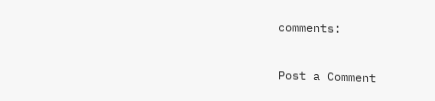comments:

Post a Comment